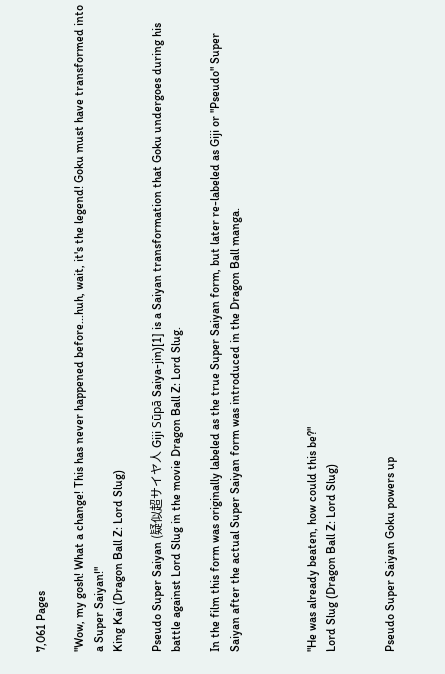7,061 Pages

"Wow, my gosh! What a change! This has never happened before...huh, wait, it's the legend! Goku must have transformed into a Super Saiyan!"
King Kai (Dragon Ball Z: Lord Slug)

Pseudo Super Saiyan (疑似超サイヤ人 Giji Sūpā Saiya-jin)[1] is a Saiyan transformation that Goku undergoes during his battle against Lord Slug in the movie Dragon Ball Z: Lord Slug.

In the film this form was originally labeled as the true Super Saiyan form, but later re-labeled as Giji or "Pseudo" Super Saiyan after the actual Super Saiyan form was introduced in the Dragon Ball manga.



"He was already beaten, how could this be?"
Lord Slug (Dragon Ball Z: Lord Slug)


Pseudo Super Saiyan Goku powers up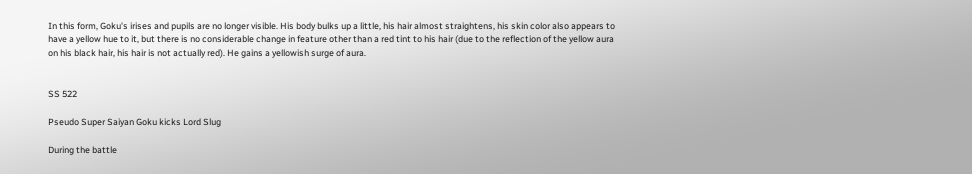In this form, Goku's irises and pupils are no longer visible. His body bulks up a little, his hair almost straightens, his skin color also appears to have a yellow hue to it, but there is no considerable change in feature other than a red tint to his hair (due to the reflection of the yellow aura on his black hair, his hair is not actually red). He gains a yellowish surge of aura.


SS 522

Pseudo Super Saiyan Goku kicks Lord Slug

During the battle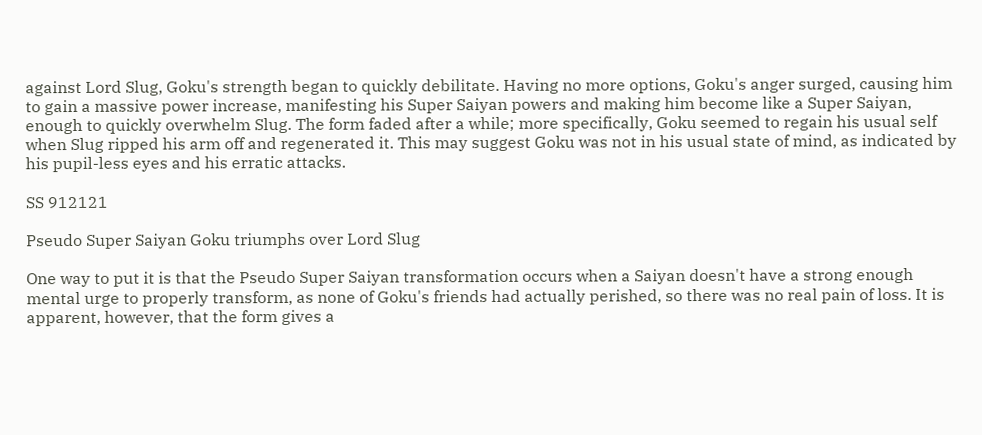against Lord Slug, Goku's strength began to quickly debilitate. Having no more options, Goku's anger surged, causing him to gain a massive power increase, manifesting his Super Saiyan powers and making him become like a Super Saiyan, enough to quickly overwhelm Slug. The form faded after a while; more specifically, Goku seemed to regain his usual self when Slug ripped his arm off and regenerated it. This may suggest Goku was not in his usual state of mind, as indicated by his pupil-less eyes and his erratic attacks.

SS 912121

Pseudo Super Saiyan Goku triumphs over Lord Slug

One way to put it is that the Pseudo Super Saiyan transformation occurs when a Saiyan doesn't have a strong enough mental urge to properly transform, as none of Goku's friends had actually perished, so there was no real pain of loss. It is apparent, however, that the form gives a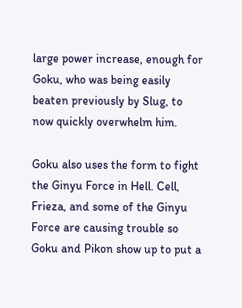large power increase, enough for Goku, who was being easily beaten previously by Slug, to now quickly overwhelm him.

Goku also uses the form to fight the Ginyu Force in Hell. Cell, Frieza, and some of the Ginyu Force are causing trouble so Goku and Pikon show up to put a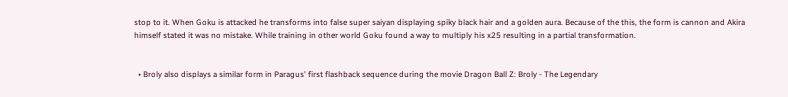stop to it. When Goku is attacked he transforms into false super saiyan displaying spiky black hair and a golden aura. Because of the this, the form is cannon and Akira himself stated it was no mistake. While training in other world Goku found a way to multiply his x25 resulting in a partial transformation.


  • Broly also displays a similar form in Paragus' first flashback sequence during the movie Dragon Ball Z: Broly - The Legendary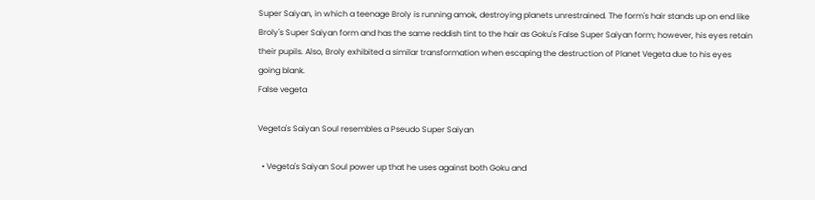Super Saiyan, in which a teenage Broly is running amok, destroying planets unrestrained. The form's hair stands up on end like Broly's Super Saiyan form and has the same reddish tint to the hair as Goku's False Super Saiyan form; however, his eyes retain their pupils. Also, Broly exhibited a similar transformation when escaping the destruction of Planet Vegeta due to his eyes going blank.
False vegeta

Vegeta's Saiyan Soul resembles a Pseudo Super Saiyan

  • Vegeta's Saiyan Soul power up that he uses against both Goku and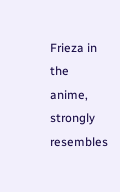Frieza in the anime, strongly resembles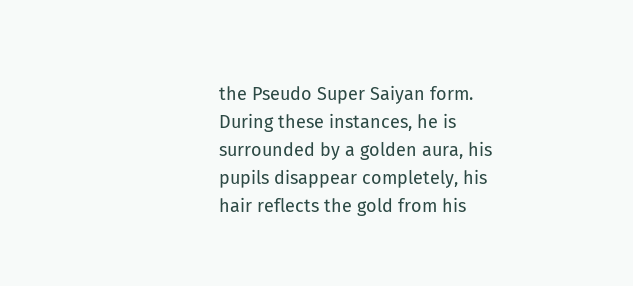the Pseudo Super Saiyan form. During these instances, he is surrounded by a golden aura, his pupils disappear completely, his hair reflects the gold from his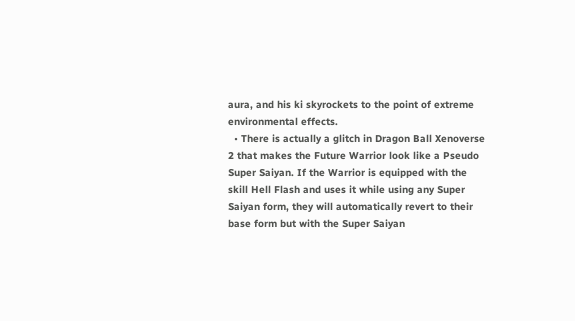aura, and his ki skyrockets to the point of extreme environmental effects.
  • There is actually a glitch in Dragon Ball Xenoverse 2 that makes the Future Warrior look like a Pseudo Super Saiyan. If the Warrior is equipped with the skill Hell Flash and uses it while using any Super Saiyan form, they will automatically revert to their base form but with the Super Saiyan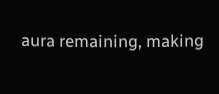aura remaining, making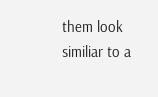them look similiar to a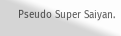Pseudo Super Saiyan.